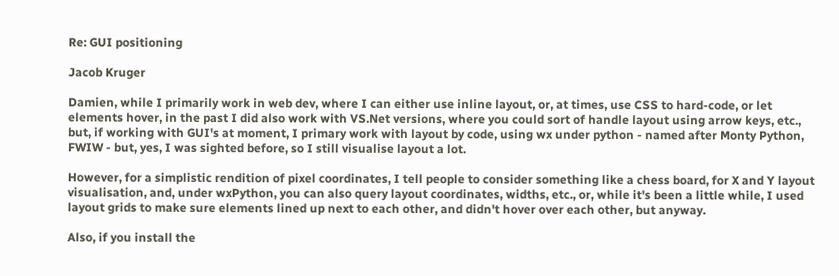Re: GUI positioning

Jacob Kruger

Damien, while I primarily work in web dev, where I can either use inline layout, or, at times, use CSS to hard-code, or let elements hover, in the past I did also work with VS.Net versions, where you could sort of handle layout using arrow keys, etc., but, if working with GUI's at moment, I primary work with layout by code, using wx under python - named after Monty Python, FWIW - but, yes, I was sighted before, so I still visualise layout a lot.

However, for a simplistic rendition of pixel coordinates, I tell people to consider something like a chess board, for X and Y layout visualisation, and, under wxPython, you can also query layout coordinates, widths, etc., or, while it's been a little while, I used layout grids to make sure elements lined up next to each other, and didn't hover over each other, but anyway.

Also, if you install the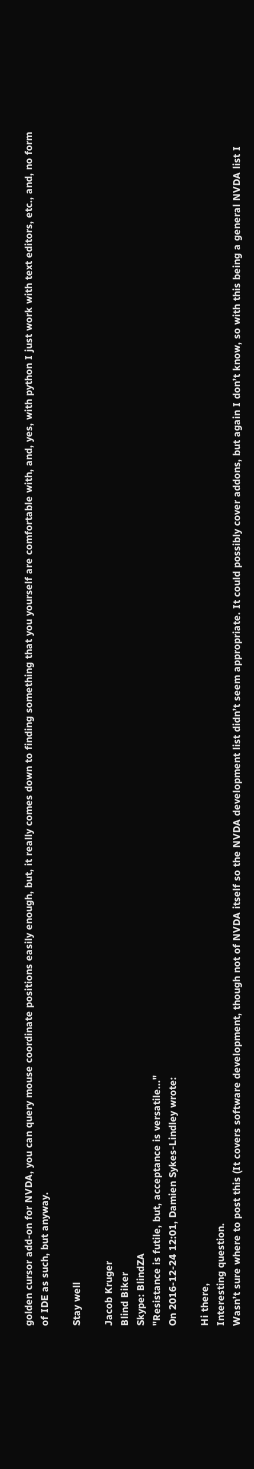golden cursor add-on for NVDA, you can query mouse coordinate positions easily enough, but, it really comes down to finding something that you yourself are comfortable with, and, yes, with python I just work with text editors, etc., and, no form of IDE as such, but anyway.

Stay well

Jacob Kruger
Blind Biker
Skype: BlindZA
"Resistance is futile, but, acceptance is versatile..."
On 2016-12-24 12:01, Damien Sykes-Lindley wrote:

Hi there,
Interesting question.
Wasn’t sure where to post this (It covers software development, though not of NVDA itself so the NVDA development list didn’t seem appropriate. It could possibly cover addons, but again I don’t know, so with this being a general NVDA list I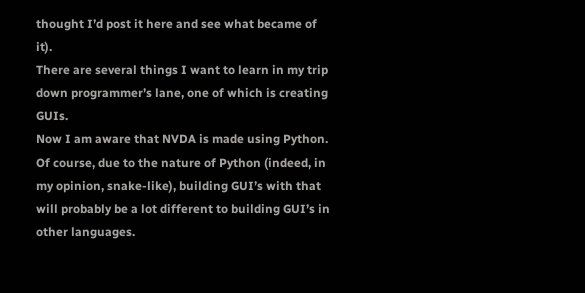thought I’d post it here and see what became of it).
There are several things I want to learn in my trip down programmer’s lane, one of which is creating GUIs.
Now I am aware that NVDA is made using Python. Of course, due to the nature of Python (indeed, in my opinion, snake-like), building GUI’s with that will probably be a lot different to building GUI’s in other languages.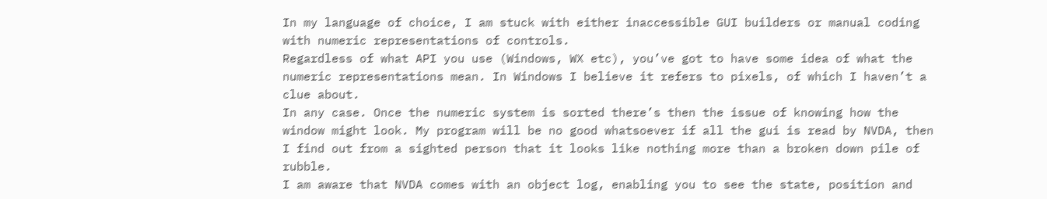In my language of choice, I am stuck with either inaccessible GUI builders or manual coding with numeric representations of controls.
Regardless of what API you use (Windows, WX etc), you’ve got to have some idea of what the numeric representations mean. In Windows I believe it refers to pixels, of which I haven’t a clue about.
In any case. Once the numeric system is sorted there’s then the issue of knowing how the window might look. My program will be no good whatsoever if all the gui is read by NVDA, then I find out from a sighted person that it looks like nothing more than a broken down pile of rubble.
I am aware that NVDA comes with an object log, enabling you to see the state, position and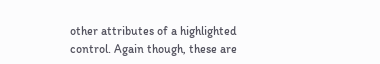other attributes of a highlighted control. Again though, these are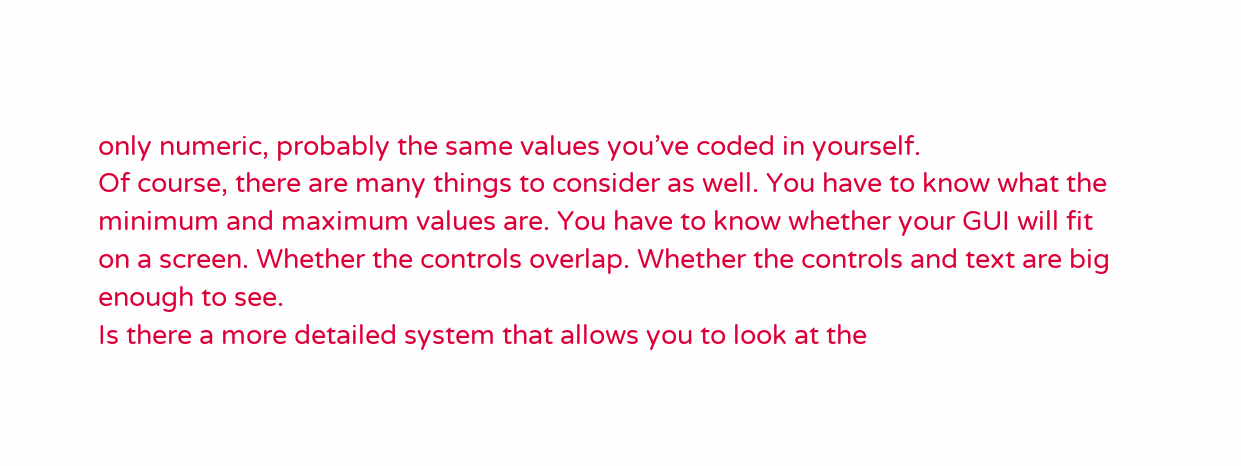only numeric, probably the same values you’ve coded in yourself.
Of course, there are many things to consider as well. You have to know what the minimum and maximum values are. You have to know whether your GUI will fit on a screen. Whether the controls overlap. Whether the controls and text are big enough to see.
Is there a more detailed system that allows you to look at the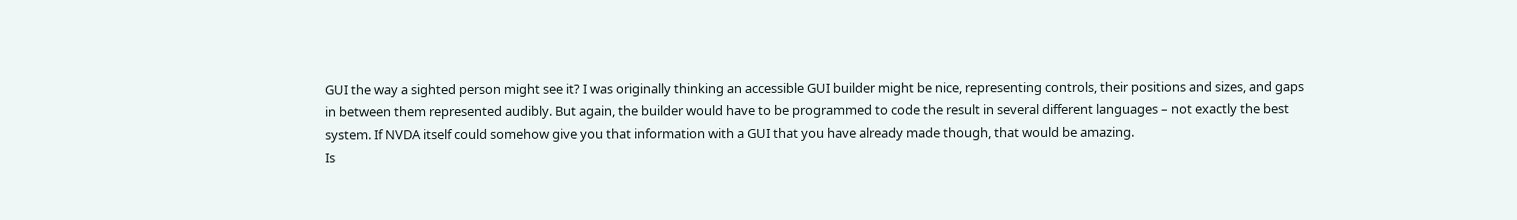GUI the way a sighted person might see it? I was originally thinking an accessible GUI builder might be nice, representing controls, their positions and sizes, and gaps in between them represented audibly. But again, the builder would have to be programmed to code the result in several different languages – not exactly the best system. If NVDA itself could somehow give you that information with a GUI that you have already made though, that would be amazing.
Is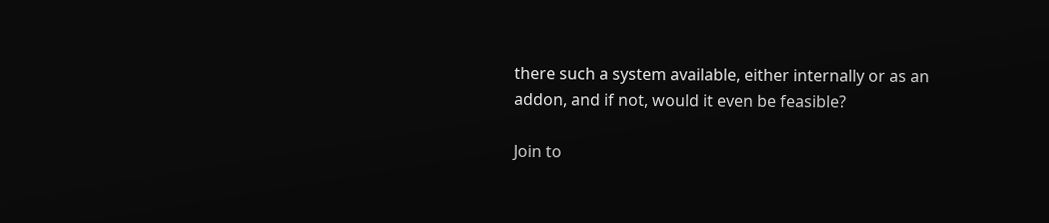there such a system available, either internally or as an addon, and if not, would it even be feasible?

Join to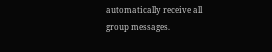automatically receive all group messages.